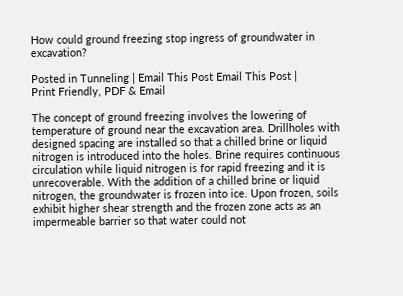How could ground freezing stop ingress of groundwater in excavation?

Posted in Tunneling | Email This Post Email This Post |
Print Friendly, PDF & Email

The concept of ground freezing involves the lowering of temperature of ground near the excavation area. Drillholes with designed spacing are installed so that a chilled brine or liquid nitrogen is introduced into the holes. Brine requires continuous circulation while liquid nitrogen is for rapid freezing and it is unrecoverable. With the addition of a chilled brine or liquid nitrogen, the groundwater is frozen into ice. Upon frozen, soils exhibit higher shear strength and the frozen zone acts as an impermeable barrier so that water could not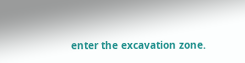enter the excavation zone.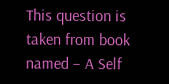This question is taken from book named – A Self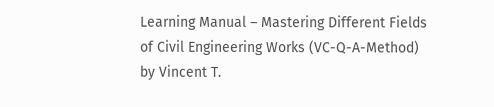Learning Manual – Mastering Different Fields of Civil Engineering Works (VC-Q-A-Method) by Vincent T.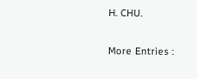H. CHU.

More Entries :